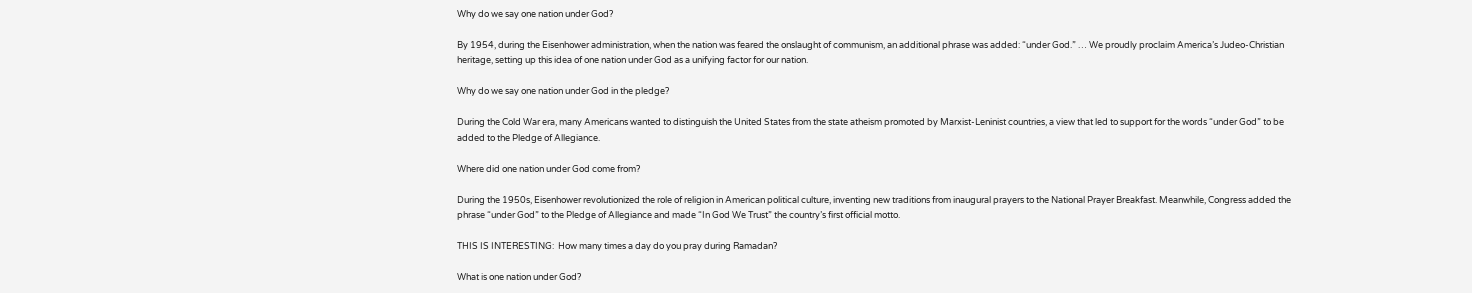Why do we say one nation under God?

By 1954, during the Eisenhower administration, when the nation was feared the onslaught of communism, an additional phrase was added: “under God.” … We proudly proclaim America’s Judeo-Christian heritage, setting up this idea of one nation under God as a unifying factor for our nation.

Why do we say one nation under God in the pledge?

During the Cold War era, many Americans wanted to distinguish the United States from the state atheism promoted by Marxist-Leninist countries, a view that led to support for the words “under God” to be added to the Pledge of Allegiance.

Where did one nation under God come from?

During the 1950s, Eisenhower revolutionized the role of religion in American political culture, inventing new traditions from inaugural prayers to the National Prayer Breakfast. Meanwhile, Congress added the phrase “under God” to the Pledge of Allegiance and made “In God We Trust” the country’s first official motto.

THIS IS INTERESTING:  How many times a day do you pray during Ramadan?

What is one nation under God?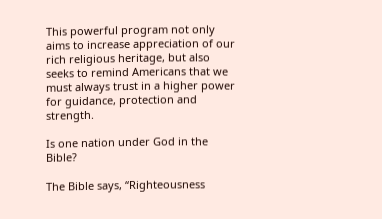This powerful program not only aims to increase appreciation of our rich religious heritage, but also seeks to remind Americans that we must always trust in a higher power for guidance, protection and strength.

Is one nation under God in the Bible?

The Bible says, “Righteousness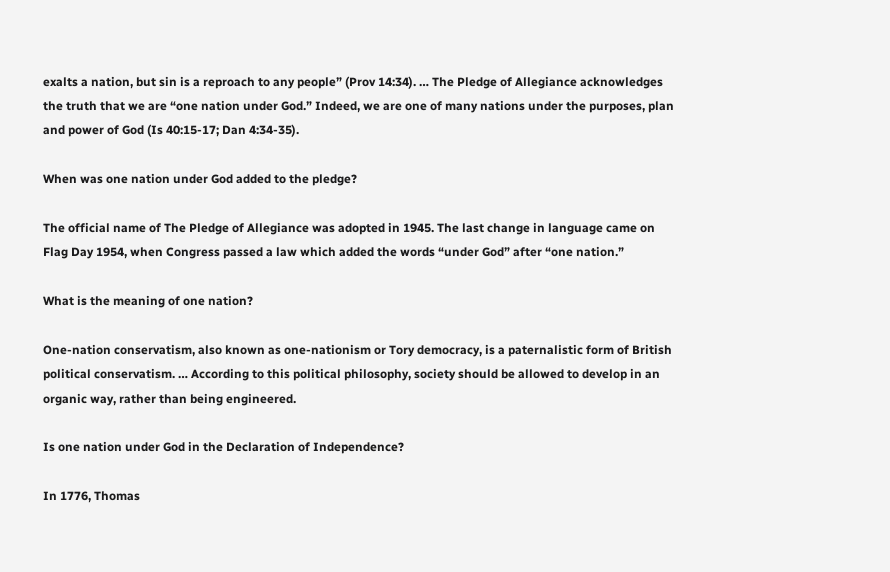exalts a nation, but sin is a reproach to any people” (Prov 14:34). … The Pledge of Allegiance acknowledges the truth that we are “one nation under God.” Indeed, we are one of many nations under the purposes, plan and power of God (Is 40:15-17; Dan 4:34-35).

When was one nation under God added to the pledge?

The official name of The Pledge of Allegiance was adopted in 1945. The last change in language came on Flag Day 1954, when Congress passed a law which added the words “under God” after “one nation.”

What is the meaning of one nation?

One-nation conservatism, also known as one-nationism or Tory democracy, is a paternalistic form of British political conservatism. … According to this political philosophy, society should be allowed to develop in an organic way, rather than being engineered.

Is one nation under God in the Declaration of Independence?

In 1776, Thomas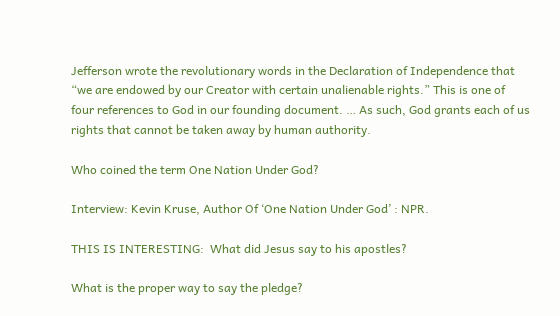Jefferson wrote the revolutionary words in the Declaration of Independence that “we are endowed by our Creator with certain unalienable rights.” This is one of four references to God in our founding document. … As such, God grants each of us rights that cannot be taken away by human authority.

Who coined the term One Nation Under God?

Interview: Kevin Kruse, Author Of ‘One Nation Under God’ : NPR.

THIS IS INTERESTING:  What did Jesus say to his apostles?

What is the proper way to say the pledge?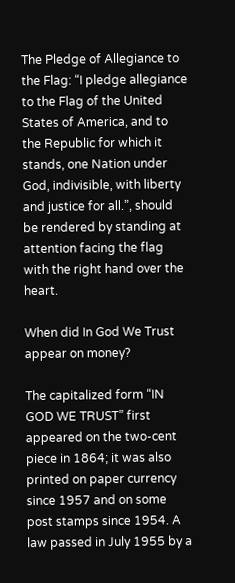The Pledge of Allegiance to the Flag: “I pledge allegiance to the Flag of the United States of America, and to the Republic for which it stands, one Nation under God, indivisible, with liberty and justice for all.”, should be rendered by standing at attention facing the flag with the right hand over the heart.

When did In God We Trust appear on money?

The capitalized form “IN GOD WE TRUST” first appeared on the two-cent piece in 1864; it was also printed on paper currency since 1957 and on some post stamps since 1954. A law passed in July 1955 by a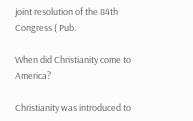joint resolution of the 84th Congress ( Pub.

When did Christianity come to America?

Christianity was introduced to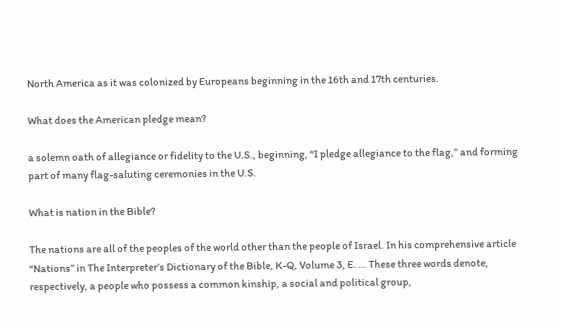North America as it was colonized by Europeans beginning in the 16th and 17th centuries.

What does the American pledge mean?

a solemn oath of allegiance or fidelity to the U.S., beginning, “I pledge allegiance to the flag,” and forming part of many flag-saluting ceremonies in the U.S.

What is nation in the Bible?

The nations are all of the peoples of the world other than the people of Israel. In his comprehensive article “Nations” in The Interpreter’s Dictionary of the Bible, K-Q, Volume 3, E. … These three words denote, respectively, a people who possess a common kinship, a social and political group,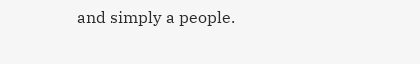and simply a people.